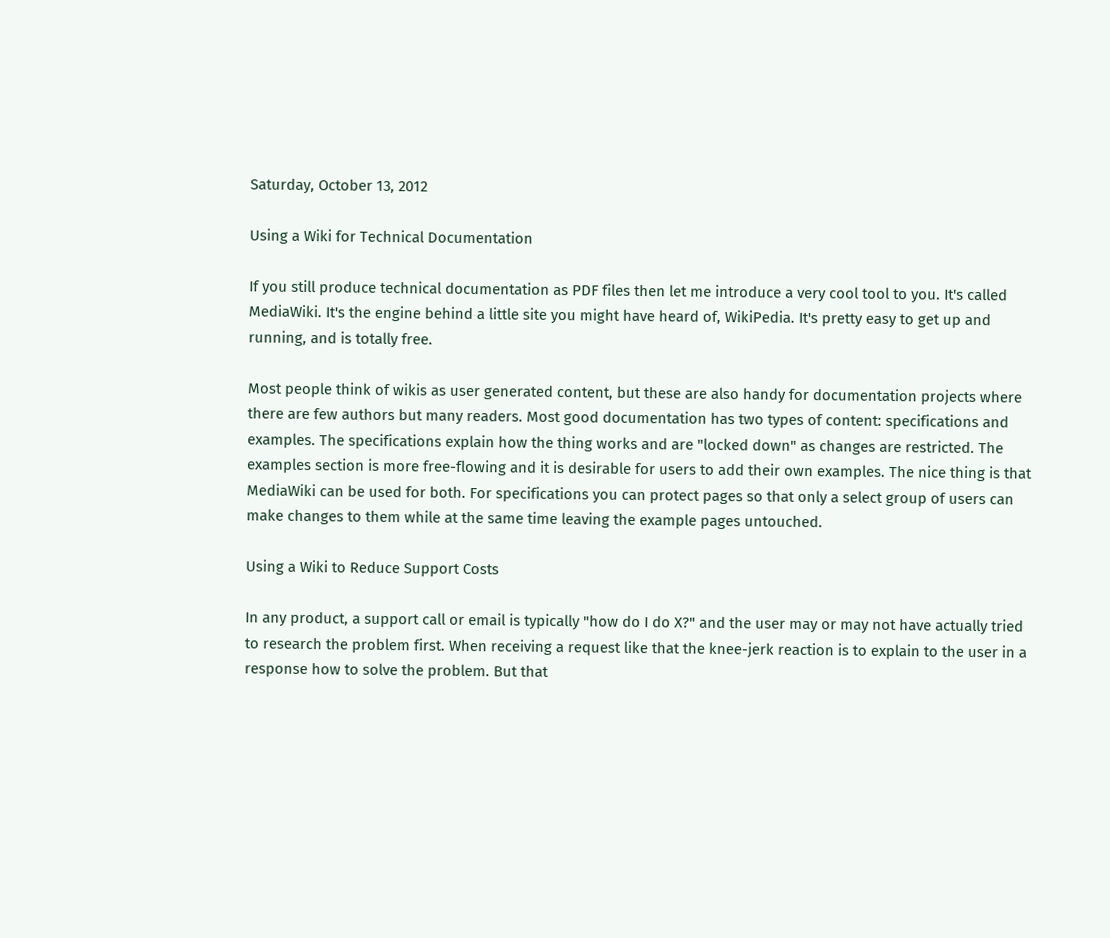Saturday, October 13, 2012

Using a Wiki for Technical Documentation

If you still produce technical documentation as PDF files then let me introduce a very cool tool to you. It's called MediaWiki. It's the engine behind a little site you might have heard of, WikiPedia. It's pretty easy to get up and running, and is totally free.

Most people think of wikis as user generated content, but these are also handy for documentation projects where there are few authors but many readers. Most good documentation has two types of content: specifications and examples. The specifications explain how the thing works and are "locked down" as changes are restricted. The examples section is more free-flowing and it is desirable for users to add their own examples. The nice thing is that MediaWiki can be used for both. For specifications you can protect pages so that only a select group of users can make changes to them while at the same time leaving the example pages untouched.

Using a Wiki to Reduce Support Costs

In any product, a support call or email is typically "how do I do X?" and the user may or may not have actually tried to research the problem first. When receiving a request like that the knee-jerk reaction is to explain to the user in a response how to solve the problem. But that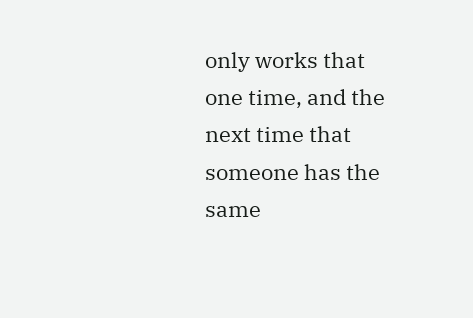only works that one time, and the next time that someone has the same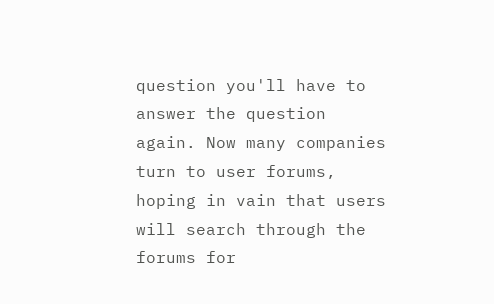question you'll have to answer the question again. Now many companies turn to user forums, hoping in vain that users will search through the forums for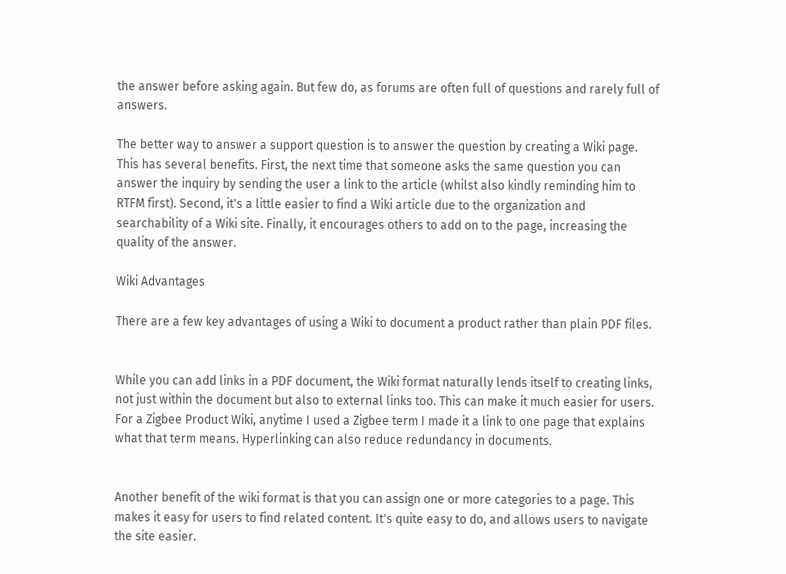the answer before asking again. But few do, as forums are often full of questions and rarely full of answers.

The better way to answer a support question is to answer the question by creating a Wiki page. This has several benefits. First, the next time that someone asks the same question you can answer the inquiry by sending the user a link to the article (whilst also kindly reminding him to RTFM first). Second, it's a little easier to find a Wiki article due to the organization and searchability of a Wiki site. Finally, it encourages others to add on to the page, increasing the quality of the answer.

Wiki Advantages

There are a few key advantages of using a Wiki to document a product rather than plain PDF files.


While you can add links in a PDF document, the Wiki format naturally lends itself to creating links, not just within the document but also to external links too. This can make it much easier for users. For a Zigbee Product Wiki, anytime I used a Zigbee term I made it a link to one page that explains what that term means. Hyperlinking can also reduce redundancy in documents.


Another benefit of the wiki format is that you can assign one or more categories to a page. This makes it easy for users to find related content. It's quite easy to do, and allows users to navigate the site easier.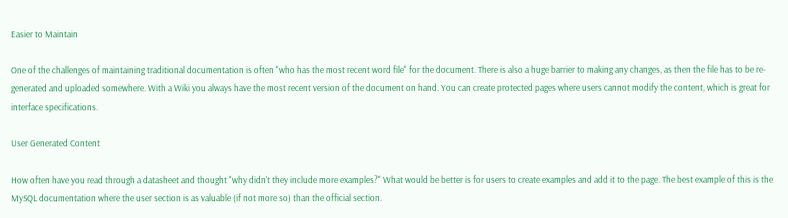Easier to Maintain

One of the challenges of maintaining traditional documentation is often "who has the most recent word file" for the document. There is also a huge barrier to making any changes, as then the file has to be re-generated and uploaded somewhere. With a Wiki you always have the most recent version of the document on hand. You can create protected pages where users cannot modify the content, which is great for interface specifications.

User Generated Content

How often have you read through a datasheet and thought "why didn't they include more examples?" What would be better is for users to create examples and add it to the page. The best example of this is the MySQL documentation where the user section is as valuable (if not more so) than the official section.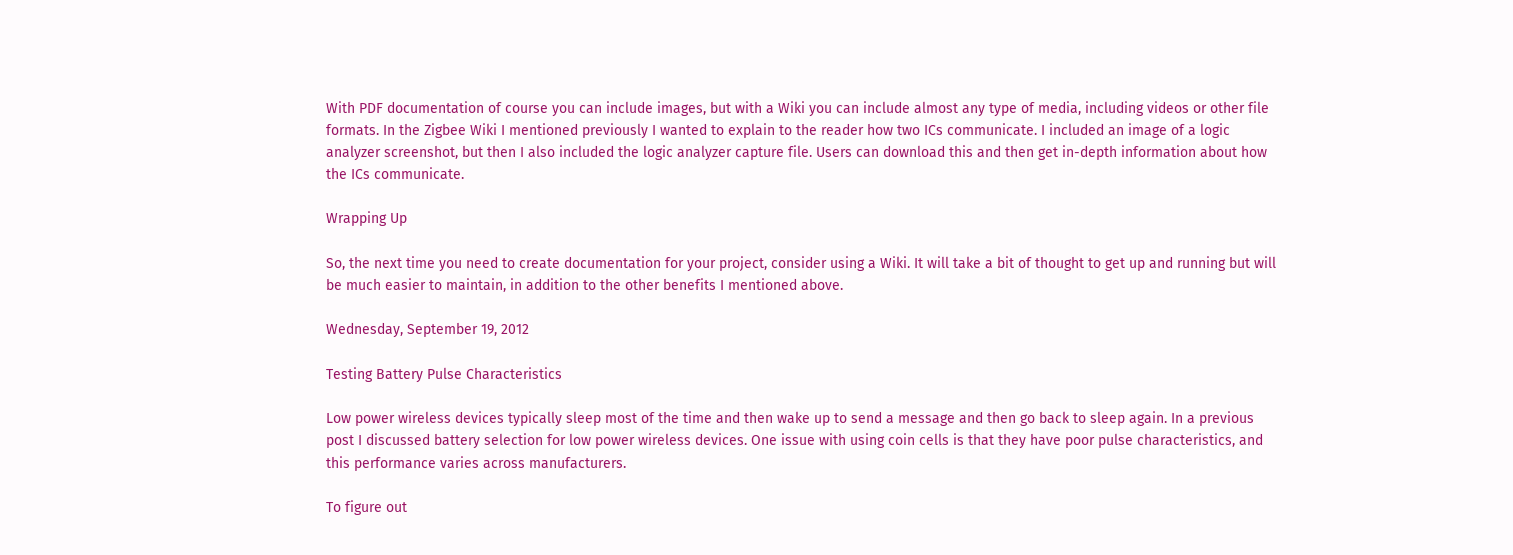With PDF documentation of course you can include images, but with a Wiki you can include almost any type of media, including videos or other file formats. In the Zigbee Wiki I mentioned previously I wanted to explain to the reader how two ICs communicate. I included an image of a logic analyzer screenshot, but then I also included the logic analyzer capture file. Users can download this and then get in-depth information about how the ICs communicate.

Wrapping Up

So, the next time you need to create documentation for your project, consider using a Wiki. It will take a bit of thought to get up and running but will be much easier to maintain, in addition to the other benefits I mentioned above.

Wednesday, September 19, 2012

Testing Battery Pulse Characteristics

Low power wireless devices typically sleep most of the time and then wake up to send a message and then go back to sleep again. In a previous post I discussed battery selection for low power wireless devices. One issue with using coin cells is that they have poor pulse characteristics, and this performance varies across manufacturers.

To figure out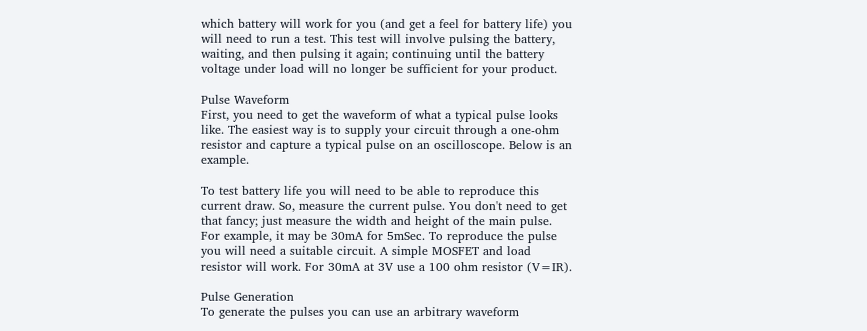which battery will work for you (and get a feel for battery life) you will need to run a test. This test will involve pulsing the battery, waiting, and then pulsing it again; continuing until the battery voltage under load will no longer be sufficient for your product.

Pulse Waveform
First, you need to get the waveform of what a typical pulse looks like. The easiest way is to supply your circuit through a one-ohm resistor and capture a typical pulse on an oscilloscope. Below is an example.

To test battery life you will need to be able to reproduce this current draw. So, measure the current pulse. You don't need to get that fancy; just measure the width and height of the main pulse. For example, it may be 30mA for 5mSec. To reproduce the pulse you will need a suitable circuit. A simple MOSFET and load resistor will work. For 30mA at 3V use a 100 ohm resistor (V=IR).

Pulse Generation
To generate the pulses you can use an arbitrary waveform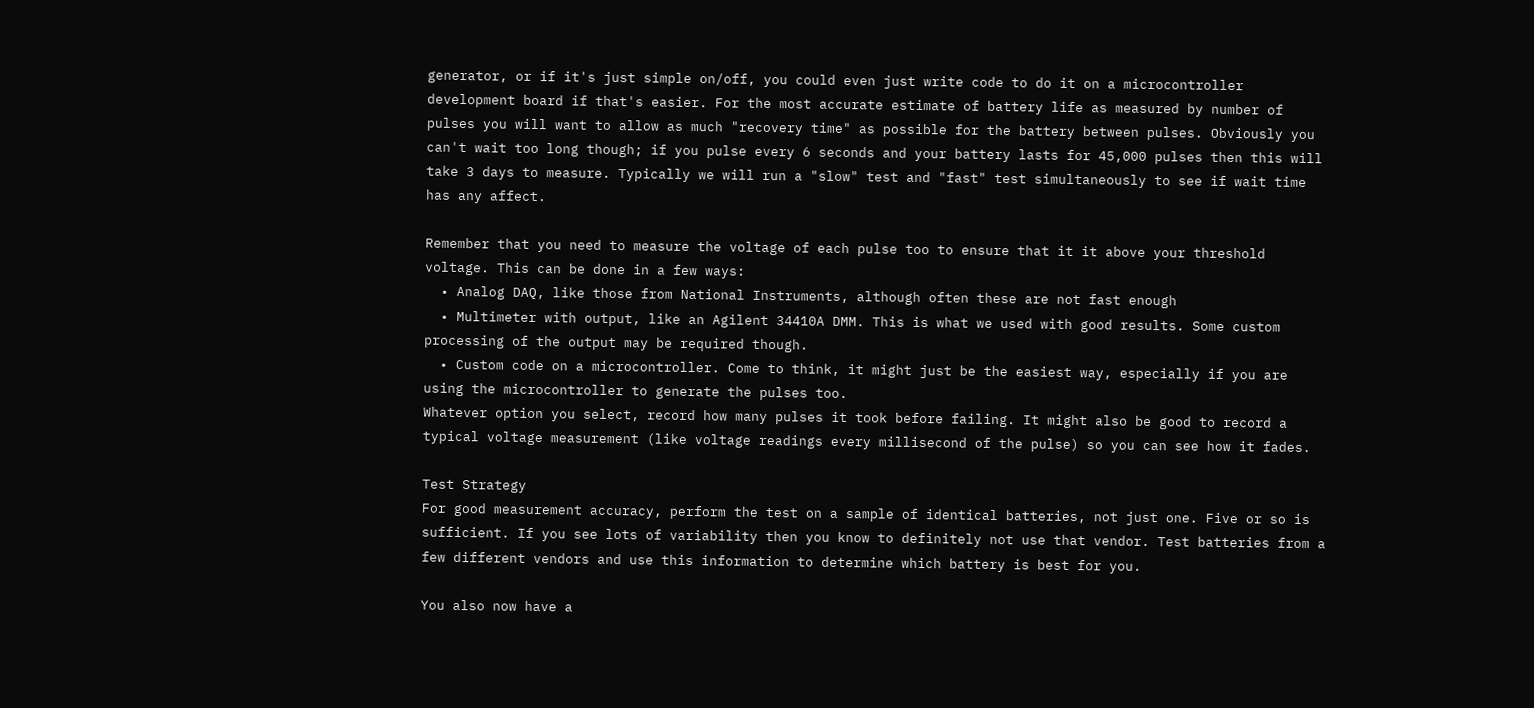generator, or if it's just simple on/off, you could even just write code to do it on a microcontroller development board if that's easier. For the most accurate estimate of battery life as measured by number of pulses you will want to allow as much "recovery time" as possible for the battery between pulses. Obviously you can't wait too long though; if you pulse every 6 seconds and your battery lasts for 45,000 pulses then this will take 3 days to measure. Typically we will run a "slow" test and "fast" test simultaneously to see if wait time has any affect.

Remember that you need to measure the voltage of each pulse too to ensure that it it above your threshold voltage. This can be done in a few ways:
  • Analog DAQ, like those from National Instruments, although often these are not fast enough
  • Multimeter with output, like an Agilent 34410A DMM. This is what we used with good results. Some custom processing of the output may be required though.
  • Custom code on a microcontroller. Come to think, it might just be the easiest way, especially if you are using the microcontroller to generate the pulses too.
Whatever option you select, record how many pulses it took before failing. It might also be good to record a typical voltage measurement (like voltage readings every millisecond of the pulse) so you can see how it fades.

Test Strategy
For good measurement accuracy, perform the test on a sample of identical batteries, not just one. Five or so is sufficient. If you see lots of variability then you know to definitely not use that vendor. Test batteries from a few different vendors and use this information to determine which battery is best for you.

You also now have a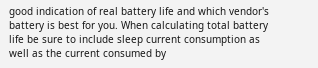good indication of real battery life and which vendor's battery is best for you. When calculating total battery life be sure to include sleep current consumption as well as the current consumed by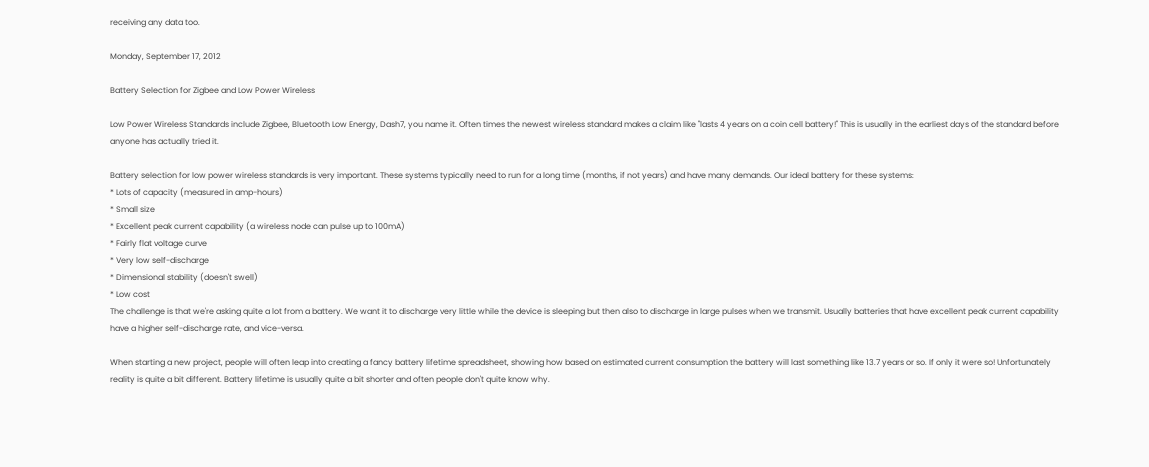receiving any data too.

Monday, September 17, 2012

Battery Selection for Zigbee and Low Power Wireless

Low Power Wireless Standards include Zigbee, Bluetooth Low Energy, Dash7, you name it. Often times the newest wireless standard makes a claim like "lasts 4 years on a coin cell battery!" This is usually in the earliest days of the standard before anyone has actually tried it.

Battery selection for low power wireless standards is very important. These systems typically need to run for a long time (months, if not years) and have many demands. Our ideal battery for these systems:
* Lots of capacity (measured in amp-hours)
* Small size
* Excellent peak current capability (a wireless node can pulse up to 100mA)
* Fairly flat voltage curve
* Very low self-discharge
* Dimensional stability (doesn't swell)
* Low cost
The challenge is that we're asking quite a lot from a battery. We want it to discharge very little while the device is sleeping but then also to discharge in large pulses when we transmit. Usually batteries that have excellent peak current capability have a higher self-discharge rate, and vice-versa.

When starting a new project, people will often leap into creating a fancy battery lifetime spreadsheet, showing how based on estimated current consumption the battery will last something like 13.7 years or so. If only it were so! Unfortunately reality is quite a bit different. Battery lifetime is usually quite a bit shorter and often people don't quite know why.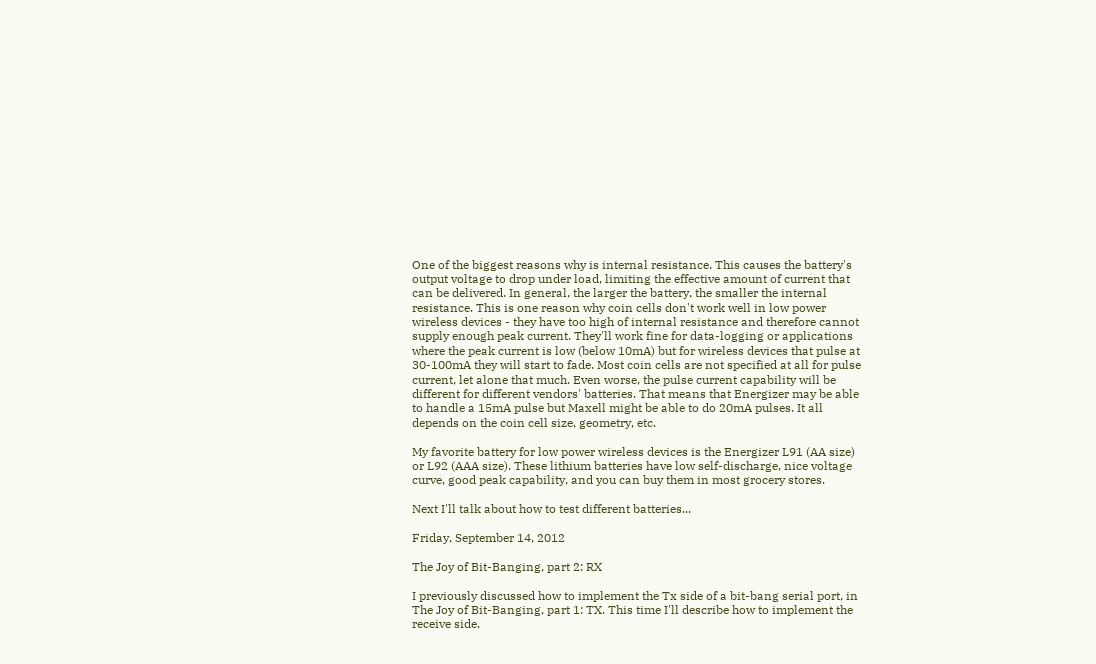One of the biggest reasons why is internal resistance. This causes the battery's output voltage to drop under load, limiting the effective amount of current that can be delivered. In general, the larger the battery, the smaller the internal resistance. This is one reason why coin cells don't work well in low power wireless devices - they have too high of internal resistance and therefore cannot supply enough peak current. They'll work fine for data-logging or applications where the peak current is low (below 10mA) but for wireless devices that pulse at 30-100mA they will start to fade. Most coin cells are not specified at all for pulse current, let alone that much. Even worse, the pulse current capability will be different for different vendors' batteries. That means that Energizer may be able to handle a 15mA pulse but Maxell might be able to do 20mA pulses. It all depends on the coin cell size, geometry, etc.

My favorite battery for low power wireless devices is the Energizer L91 (AA size) or L92 (AAA size). These lithium batteries have low self-discharge, nice voltage curve, good peak capability, and you can buy them in most grocery stores.

Next I'll talk about how to test different batteries...

Friday, September 14, 2012

The Joy of Bit-Banging, part 2: RX

I previously discussed how to implement the Tx side of a bit-bang serial port, in The Joy of Bit-Banging, part 1: TX. This time I'll describe how to implement the receive side.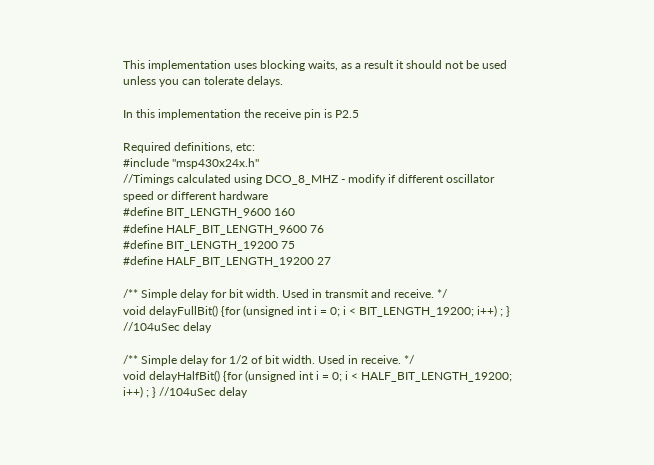This implementation uses blocking waits, as a result it should not be used unless you can tolerate delays.

In this implementation the receive pin is P2.5

Required definitions, etc:
#include "msp430x24x.h"
//Timings calculated using DCO_8_MHZ - modify if different oscillator speed or different hardware
#define BIT_LENGTH_9600 160
#define HALF_BIT_LENGTH_9600 76
#define BIT_LENGTH_19200 75
#define HALF_BIT_LENGTH_19200 27

/** Simple delay for bit width. Used in transmit and receive. */
void delayFullBit() {for (unsigned int i = 0; i < BIT_LENGTH_19200; i++) ; } //104uSec delay

/** Simple delay for 1/2 of bit width. Used in receive. */
void delayHalfBit() {for (unsigned int i = 0; i < HALF_BIT_LENGTH_19200; i++) ; } //104uSec delay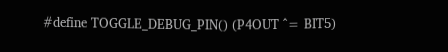#define TOGGLE_DEBUG_PIN() (P4OUT ^= BIT5)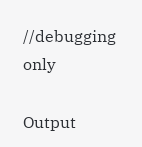//debugging only

Output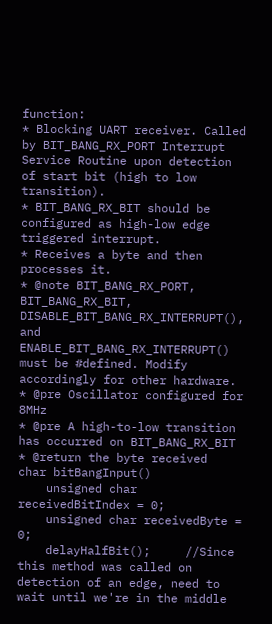function:
* Blocking UART receiver. Called by BIT_BANG_RX_PORT Interrupt Service Routine upon detection of start bit (high to low transition).
* BIT_BANG_RX_BIT should be configured as high-low edge triggered interrupt.
* Receives a byte and then processes it.
* @note BIT_BANG_RX_PORT, BIT_BANG_RX_BIT, DISABLE_BIT_BANG_RX_INTERRUPT(), and ENABLE_BIT_BANG_RX_INTERRUPT() must be #defined. Modify accordingly for other hardware.
* @pre Oscillator configured for 8MHz
* @pre A high-to-low transition has occurred on BIT_BANG_RX_BIT
* @return the byte received
char bitBangInput()
    unsigned char receivedBitIndex = 0;
    unsigned char receivedByte = 0;
    delayHalfBit();     //Since this method was called on detection of an edge, need to wait until we're in the middle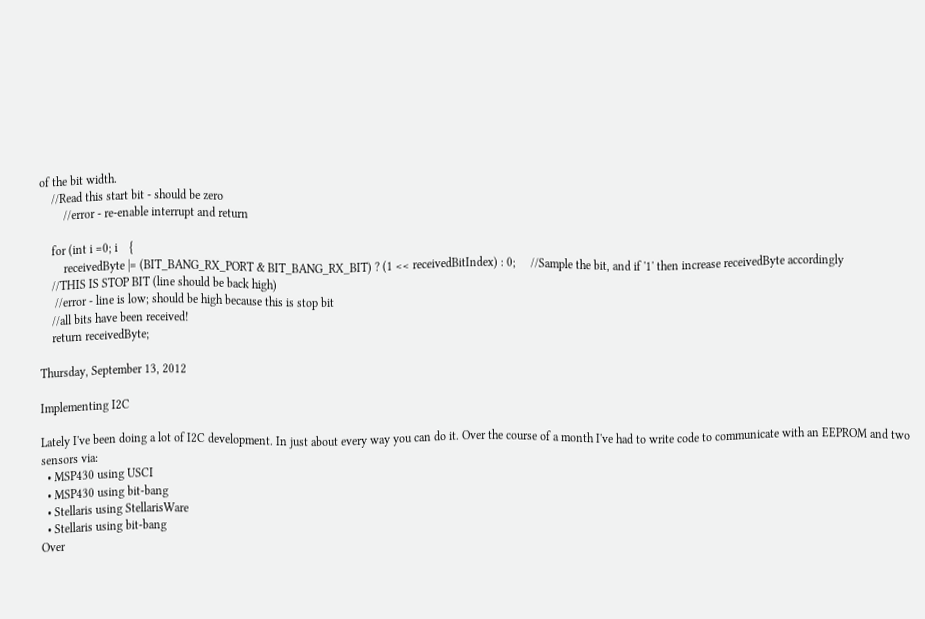of the bit width.
    //Read this start bit - should be zero
        //error - re-enable interrupt and return

    for (int i =0; i    {
        receivedByte |= (BIT_BANG_RX_PORT & BIT_BANG_RX_BIT) ? (1 << receivedBitIndex) : 0;     //Sample the bit, and if '1' then increase receivedByte accordingly
    //THIS IS STOP BIT (line should be back high)
     //error - line is low; should be high because this is stop bit
    //all bits have been received!
    return receivedByte;

Thursday, September 13, 2012

Implementing I2C

Lately I've been doing a lot of I2C development. In just about every way you can do it. Over the course of a month I've had to write code to communicate with an EEPROM and two sensors via:
  • MSP430 using USCI
  • MSP430 using bit-bang
  • Stellaris using StellarisWare
  • Stellaris using bit-bang
Over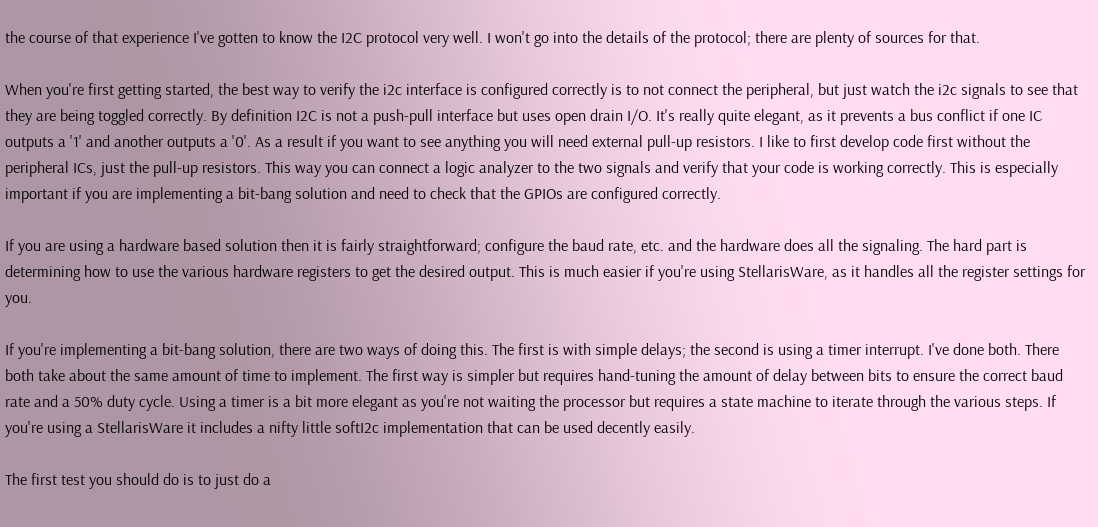the course of that experience I've gotten to know the I2C protocol very well. I won't go into the details of the protocol; there are plenty of sources for that.

When you're first getting started, the best way to verify the i2c interface is configured correctly is to not connect the peripheral, but just watch the i2c signals to see that they are being toggled correctly. By definition I2C is not a push-pull interface but uses open drain I/O. It's really quite elegant, as it prevents a bus conflict if one IC outputs a '1' and another outputs a '0'. As a result if you want to see anything you will need external pull-up resistors. I like to first develop code first without the peripheral ICs, just the pull-up resistors. This way you can connect a logic analyzer to the two signals and verify that your code is working correctly. This is especially important if you are implementing a bit-bang solution and need to check that the GPIOs are configured correctly.

If you are using a hardware based solution then it is fairly straightforward; configure the baud rate, etc. and the hardware does all the signaling. The hard part is determining how to use the various hardware registers to get the desired output. This is much easier if you're using StellarisWare, as it handles all the register settings for you.

If you're implementing a bit-bang solution, there are two ways of doing this. The first is with simple delays; the second is using a timer interrupt. I've done both. There both take about the same amount of time to implement. The first way is simpler but requires hand-tuning the amount of delay between bits to ensure the correct baud rate and a 50% duty cycle. Using a timer is a bit more elegant as you're not waiting the processor but requires a state machine to iterate through the various steps. If you're using a StellarisWare it includes a nifty little softI2c implementation that can be used decently easily.

The first test you should do is to just do a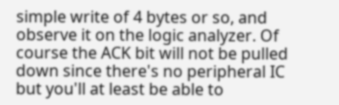simple write of 4 bytes or so, and observe it on the logic analyzer. Of course the ACK bit will not be pulled down since there's no peripheral IC but you'll at least be able to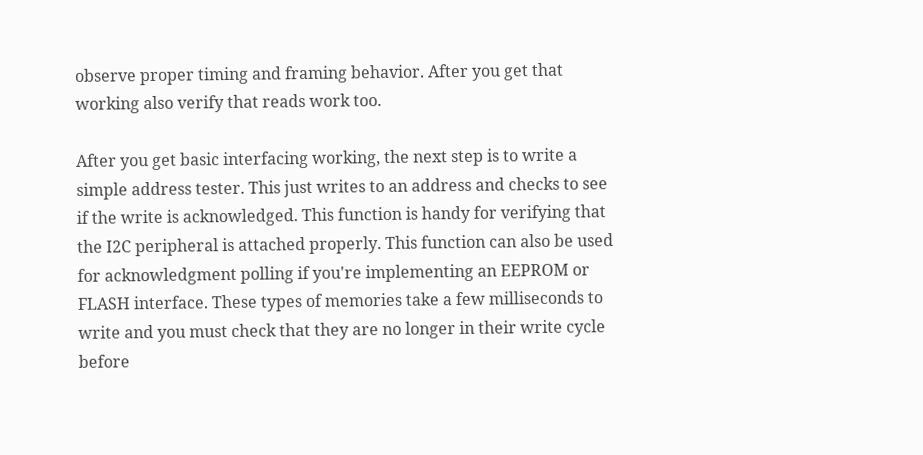observe proper timing and framing behavior. After you get that working also verify that reads work too.

After you get basic interfacing working, the next step is to write a simple address tester. This just writes to an address and checks to see if the write is acknowledged. This function is handy for verifying that the I2C peripheral is attached properly. This function can also be used for acknowledgment polling if you're implementing an EEPROM or FLASH interface. These types of memories take a few milliseconds to write and you must check that they are no longer in their write cycle before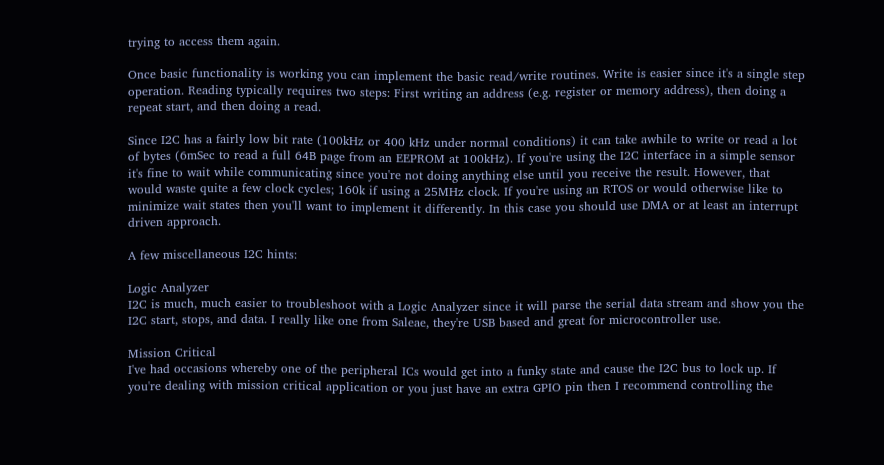trying to access them again.

Once basic functionality is working you can implement the basic read/write routines. Write is easier since it's a single step operation. Reading typically requires two steps: First writing an address (e.g. register or memory address), then doing a repeat start, and then doing a read.

Since I2C has a fairly low bit rate (100kHz or 400 kHz under normal conditions) it can take awhile to write or read a lot of bytes (6mSec to read a full 64B page from an EEPROM at 100kHz). If you're using the I2C interface in a simple sensor it's fine to wait while communicating since you're not doing anything else until you receive the result. However, that would waste quite a few clock cycles; 160k if using a 25MHz clock. If you're using an RTOS or would otherwise like to minimize wait states then you'll want to implement it differently. In this case you should use DMA or at least an interrupt driven approach.

A few miscellaneous I2C hints:

Logic Analyzer
I2C is much, much easier to troubleshoot with a Logic Analyzer since it will parse the serial data stream and show you the I2C start, stops, and data. I really like one from Saleae, they're USB based and great for microcontroller use.

Mission Critical
I've had occasions whereby one of the peripheral ICs would get into a funky state and cause the I2C bus to lock up. If you're dealing with mission critical application or you just have an extra GPIO pin then I recommend controlling the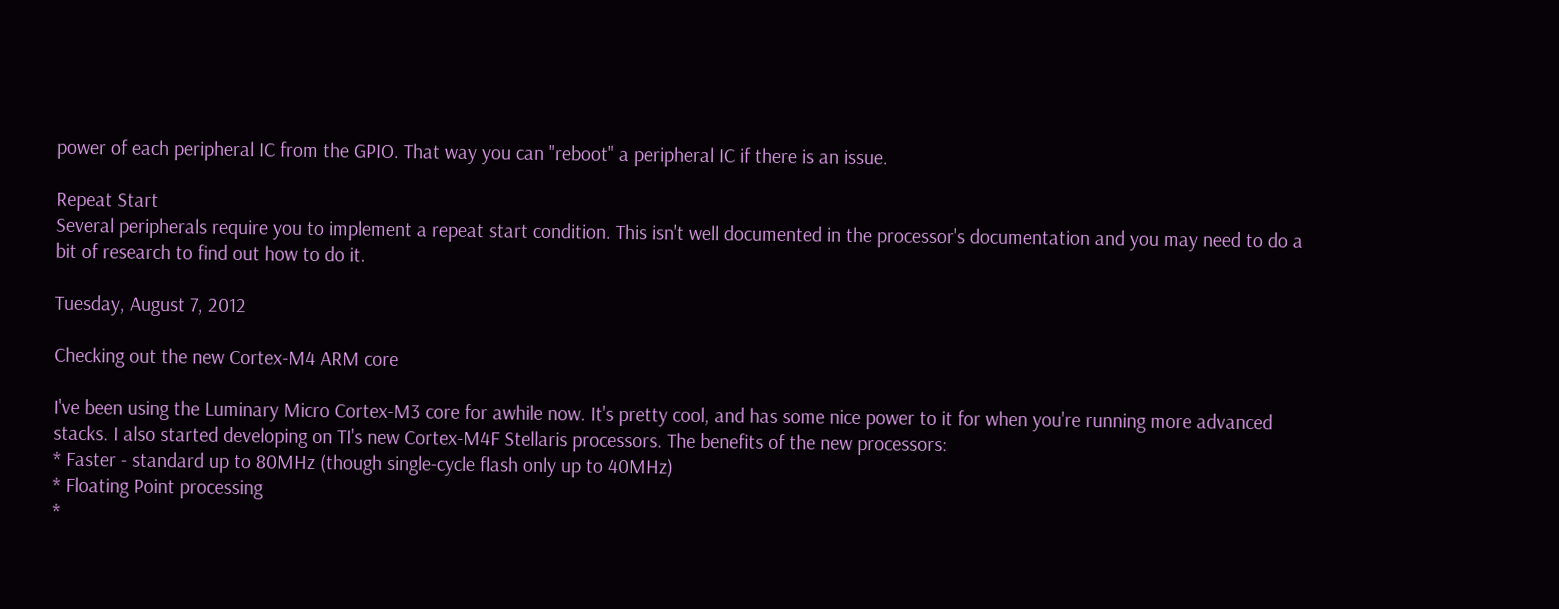power of each peripheral IC from the GPIO. That way you can "reboot" a peripheral IC if there is an issue.

Repeat Start
Several peripherals require you to implement a repeat start condition. This isn't well documented in the processor's documentation and you may need to do a bit of research to find out how to do it.

Tuesday, August 7, 2012

Checking out the new Cortex-M4 ARM core

I've been using the Luminary Micro Cortex-M3 core for awhile now. It's pretty cool, and has some nice power to it for when you're running more advanced stacks. I also started developing on TI's new Cortex-M4F Stellaris processors. The benefits of the new processors:
* Faster - standard up to 80MHz (though single-cycle flash only up to 40MHz)
* Floating Point processing
*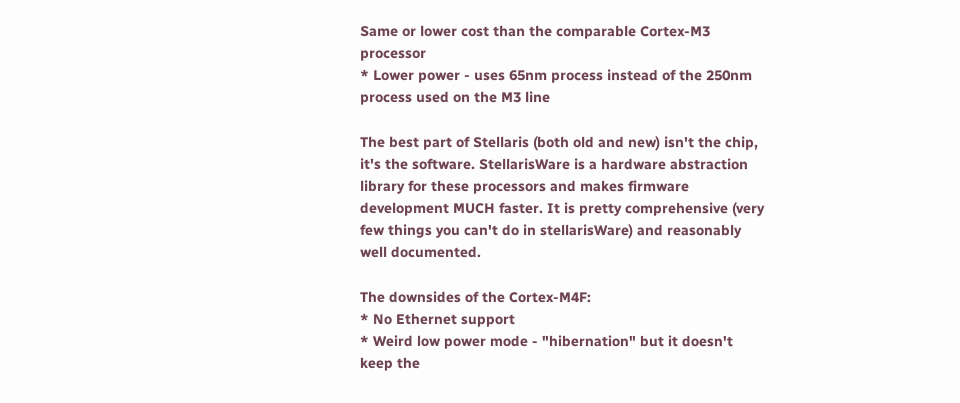Same or lower cost than the comparable Cortex-M3 processor
* Lower power - uses 65nm process instead of the 250nm process used on the M3 line

The best part of Stellaris (both old and new) isn't the chip, it's the software. StellarisWare is a hardware abstraction library for these processors and makes firmware development MUCH faster. It is pretty comprehensive (very few things you can't do in stellarisWare) and reasonably well documented.

The downsides of the Cortex-M4F:
* No Ethernet support
* Weird low power mode - "hibernation" but it doesn't keep the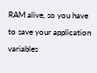RAM alive, so you have to save your application variables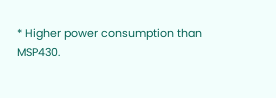* Higher power consumption than MSP430.